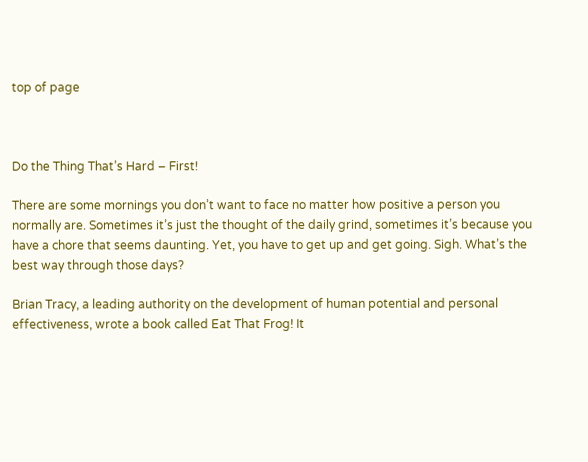top of page



Do the Thing That’s Hard – First!

There are some mornings you don’t want to face no matter how positive a person you normally are. Sometimes it’s just the thought of the daily grind, sometimes it’s because you have a chore that seems daunting. Yet, you have to get up and get going. Sigh. What’s the best way through those days?

Brian Tracy, a leading authority on the development of human potential and personal effectiveness, wrote a book called Eat That Frog! It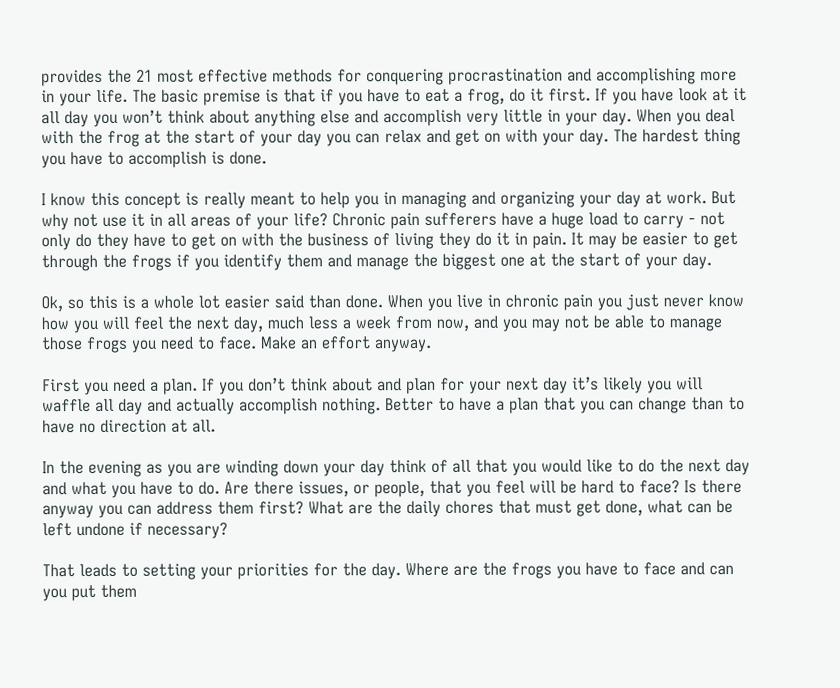provides the 21 most effective methods for conquering procrastination and accomplishing more in your life. The basic premise is that if you have to eat a frog, do it first. If you have look at it all day you won’t think about anything else and accomplish very little in your day. When you deal with the frog at the start of your day you can relax and get on with your day. The hardest thing you have to accomplish is done.

I know this concept is really meant to help you in managing and organizing your day at work. But why not use it in all areas of your life? Chronic pain sufferers have a huge load to carry - not only do they have to get on with the business of living they do it in pain. It may be easier to get through the frogs if you identify them and manage the biggest one at the start of your day.

Ok, so this is a whole lot easier said than done. When you live in chronic pain you just never know how you will feel the next day, much less a week from now, and you may not be able to manage those frogs you need to face. Make an effort anyway.

First you need a plan. If you don’t think about and plan for your next day it’s likely you will waffle all day and actually accomplish nothing. Better to have a plan that you can change than to have no direction at all.

In the evening as you are winding down your day think of all that you would like to do the next day and what you have to do. Are there issues, or people, that you feel will be hard to face? Is there anyway you can address them first? What are the daily chores that must get done, what can be left undone if necessary?

That leads to setting your priorities for the day. Where are the frogs you have to face and can you put them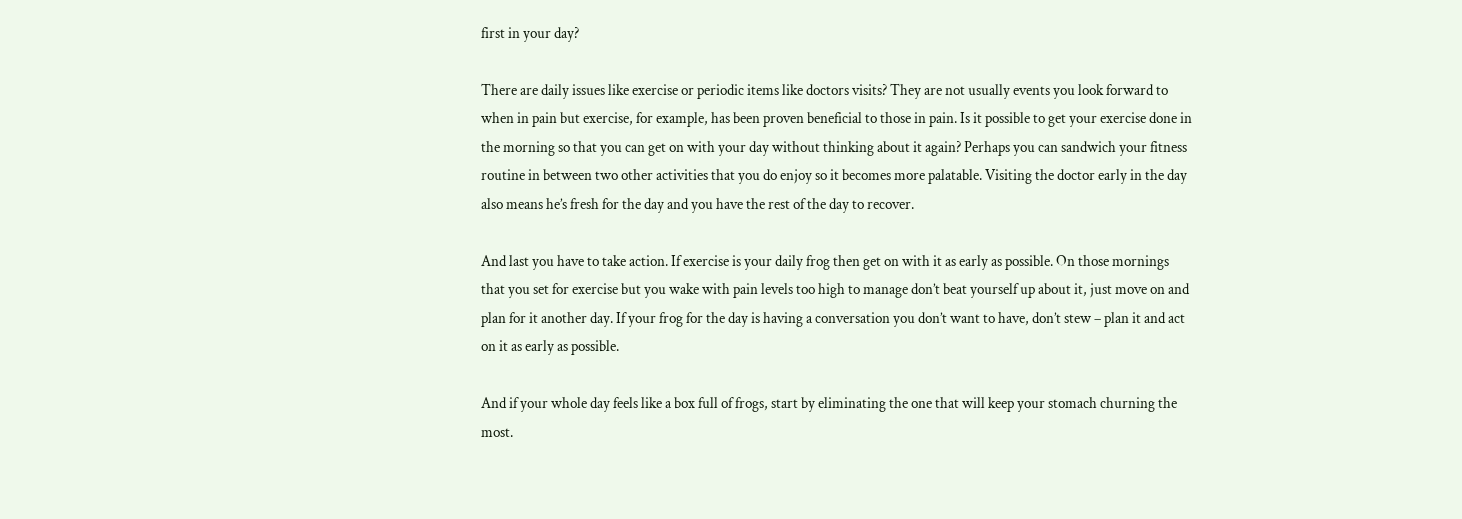first in your day?

There are daily issues like exercise or periodic items like doctors visits? They are not usually events you look forward to when in pain but exercise, for example, has been proven beneficial to those in pain. Is it possible to get your exercise done in the morning so that you can get on with your day without thinking about it again? Perhaps you can sandwich your fitness routine in between two other activities that you do enjoy so it becomes more palatable. Visiting the doctor early in the day also means he’s fresh for the day and you have the rest of the day to recover.

And last you have to take action. If exercise is your daily frog then get on with it as early as possible. On those mornings that you set for exercise but you wake with pain levels too high to manage don’t beat yourself up about it, just move on and plan for it another day. If your frog for the day is having a conversation you don’t want to have, don’t stew – plan it and act on it as early as possible.

And if your whole day feels like a box full of frogs, start by eliminating the one that will keep your stomach churning the most.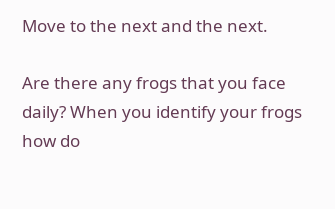Move to the next and the next.

Are there any frogs that you face daily? When you identify your frogs how do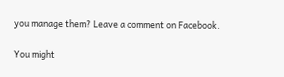you manage them? Leave a comment on Facebook.

You might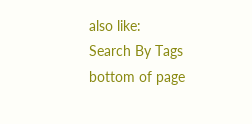also like:
Search By Tags
bottom of page